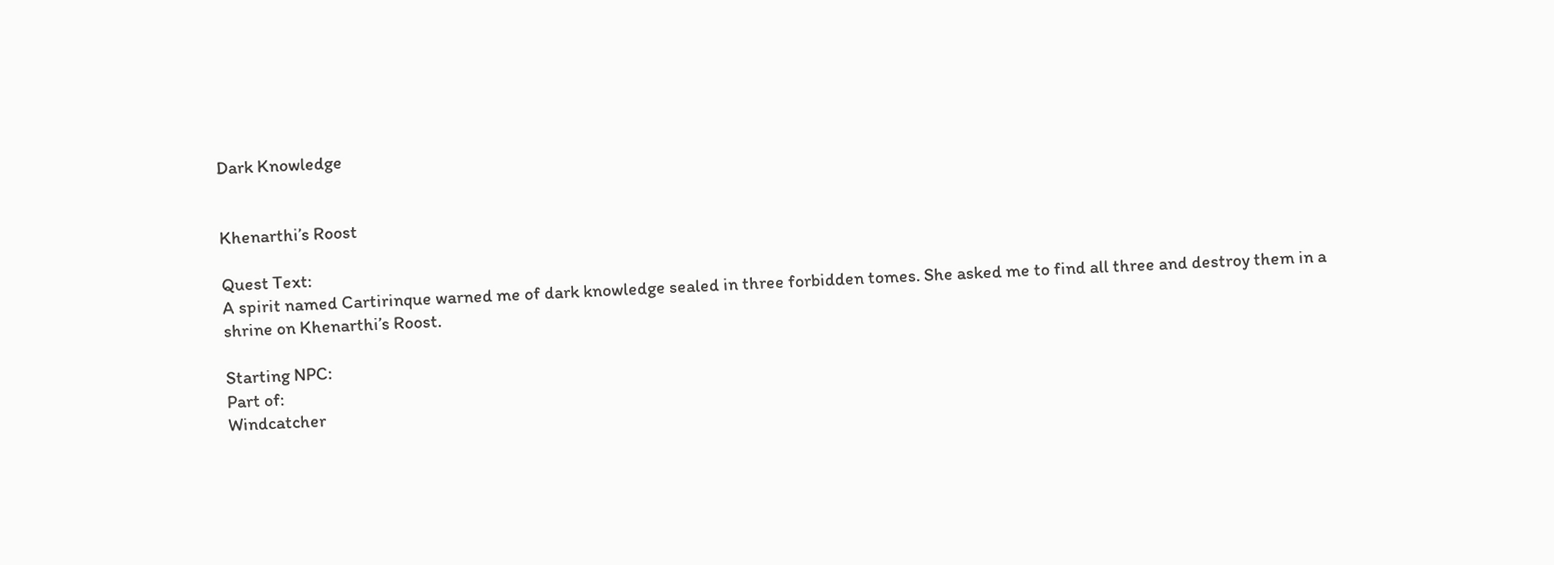Dark Knowledge


Khenarthi’s Roost

Quest Text:
A spirit named Cartirinque warned me of dark knowledge sealed in three forbidden tomes. She asked me to find all three and destroy them in a shrine on Khenarthi’s Roost.

Starting NPC:
Part of:
Windcatcher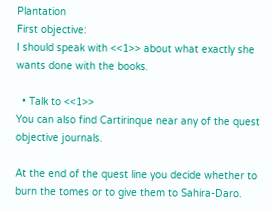Plantation
First objective:
I should speak with <<1>> about what exactly she wants done with the books.

  • Talk to <<1>>
You can also find Cartirinque near any of the quest objective journals.

At the end of the quest line you decide whether to burn the tomes or to give them to Sahira-Daro.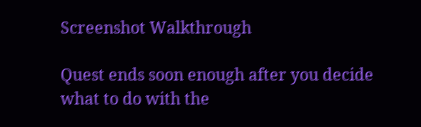Screenshot Walkthrough

Quest ends soon enough after you decide what to do with the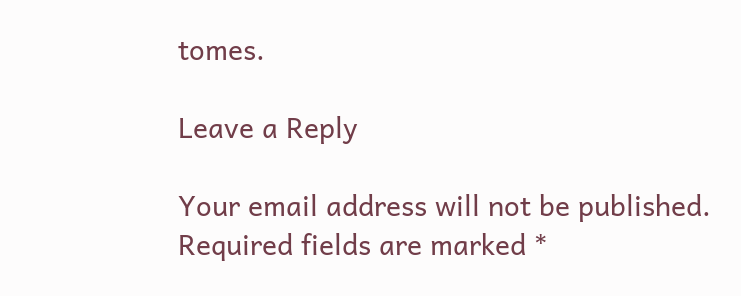tomes.

Leave a Reply

Your email address will not be published. Required fields are marked *